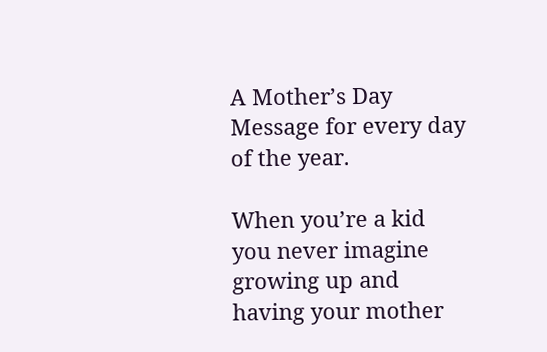A Mother’s Day Message for every day of the year.

When you’re a kid you never imagine growing up and having your mother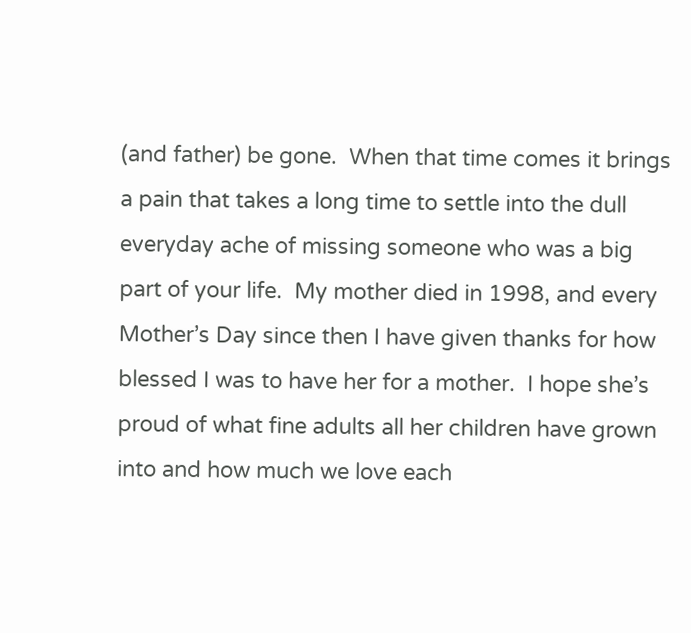(and father) be gone.  When that time comes it brings a pain that takes a long time to settle into the dull everyday ache of missing someone who was a big part of your life.  My mother died in 1998, and every Mother’s Day since then I have given thanks for how blessed I was to have her for a mother.  I hope she’s proud of what fine adults all her children have grown into and how much we love each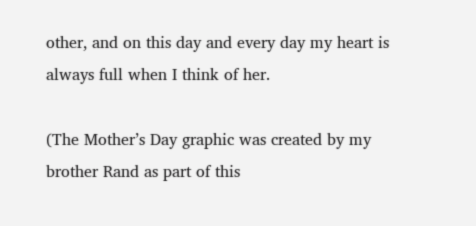other, and on this day and every day my heart is always full when I think of her.

(The Mother’s Day graphic was created by my brother Rand as part of this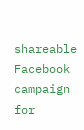shareable Facebook campaign for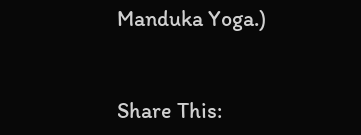Manduka Yoga.)


Share This: